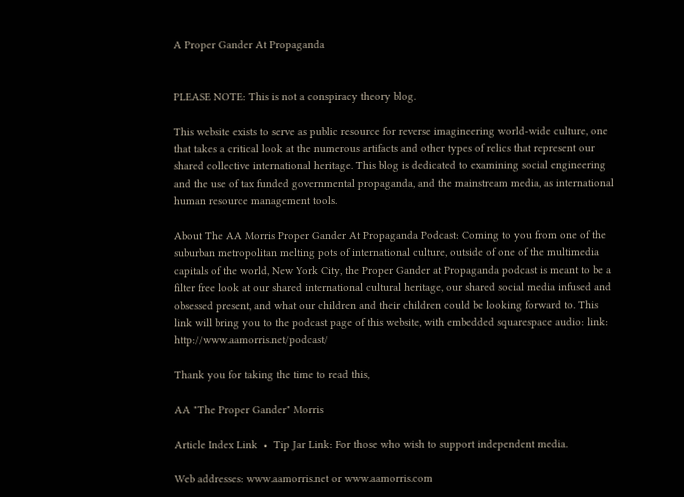A Proper Gander At Propaganda


PLEASE NOTE: This is not a conspiracy theory blog.

This website exists to serve as public resource for reverse imagineering world-wide culture, one that takes a critical look at the numerous artifacts and other types of relics that represent our shared collective international heritage. This blog is dedicated to examining social engineering and the use of tax funded governmental propaganda, and the mainstream media, as international human resource management tools.

About The AA Morris Proper Gander At Propaganda Podcast: Coming to you from one of the suburban metropolitan melting pots of international culture, outside of one of the multimedia capitals of the world, New York City, the Proper Gander at Propaganda podcast is meant to be a filter free look at our shared international cultural heritage, our shared social media infused and obsessed present, and what our children and their children could be looking forward to. This link will bring you to the podcast page of this website, with embedded squarespace audio: link: http://www.aamorris.net/podcast/

Thank you for taking the time to read this,

AA "The Proper Gander" Morris

Article Index Link  •  Tip Jar Link: For those who wish to support independent media.

Web addresses: www.aamorris.net or www.aamorris.com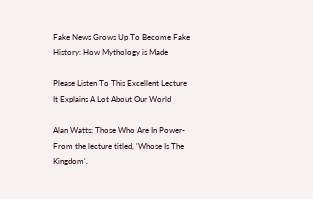Fake News Grows Up To Become Fake History: How Mythology is Made

Please Listen To This Excellent Lecture It Explains A Lot About Our World

Alan Watts: Those Who Are In Power- From the lecture titled, 'Whose Is The Kingdom'.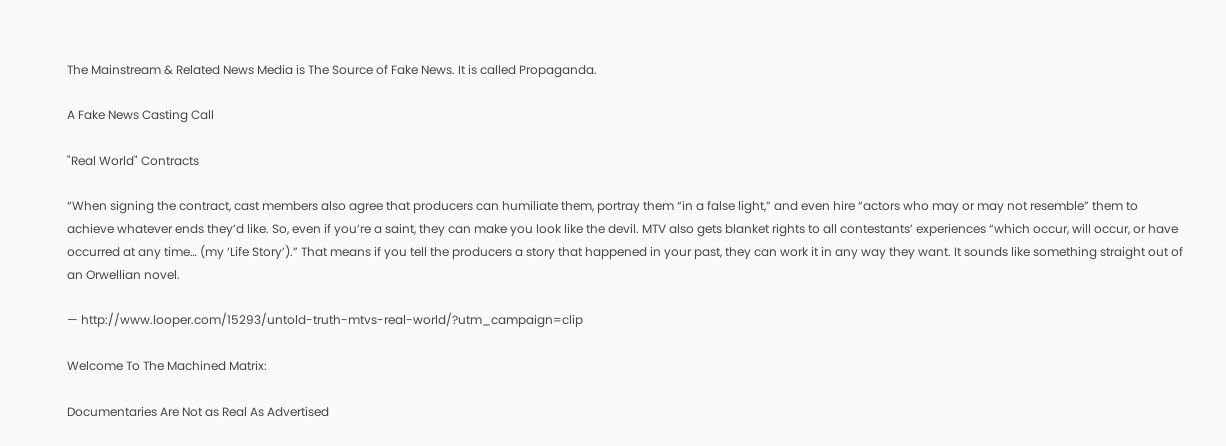The Mainstream & Related News Media is The Source of Fake News. It is called Propaganda.

A Fake News Casting Call

"Real World" Contracts

“When signing the contract, cast members also agree that producers can humiliate them, portray them “in a false light,” and even hire “actors who may or may not resemble” them to achieve whatever ends they’d like. So, even if you’re a saint, they can make you look like the devil. MTV also gets blanket rights to all contestants’ experiences “which occur, will occur, or have occurred at any time… (my ‘Life Story’).” That means if you tell the producers a story that happened in your past, they can work it in any way they want. It sounds like something straight out of an Orwellian novel.

— http://www.looper.com/15293/untold-truth-mtvs-real-world/?utm_campaign=clip

Welcome To The Machined Matrix:

Documentaries Are Not as Real As Advertised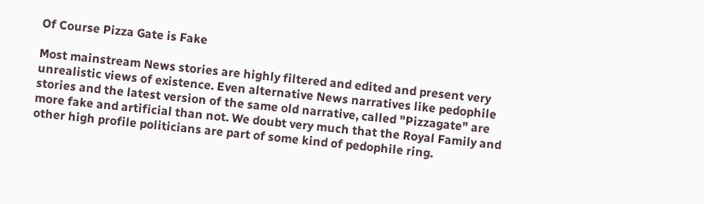Of Course Pizza Gate is Fake

Most mainstream News stories are highly filtered and edited and present very unrealistic views of existence. Even alternative News narratives like pedophile stories and the latest version of the same old narrative, called "Pizzagate" are more fake and artificial than not. We doubt very much that the Royal Family and other high profile politicians are part of some kind of pedophile ring.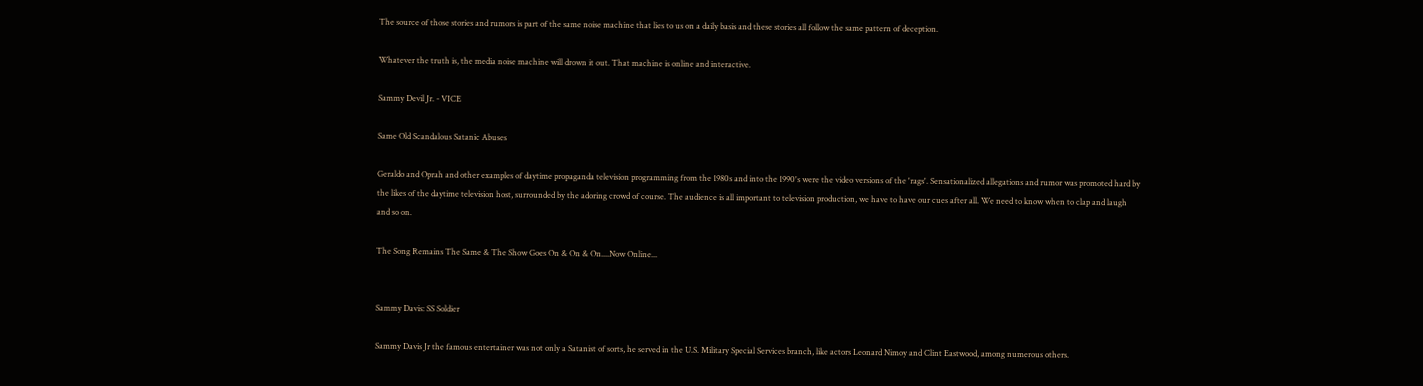The source of those stories and rumors is part of the same noise machine that lies to us on a daily basis and these stories all follow the same pattern of deception.

Whatever the truth is, the media noise machine will drown it out. That machine is online and interactive.

Sammy Devil Jr. - VICE

Same Old Scandalous Satanic Abuses

Geraldo and Oprah and other examples of daytime propaganda television programming from the 1980s and into the 1990's were the video versions of the 'rags'. Sensationalized allegations and rumor was promoted hard by the likes of the daytime television host, surrounded by the adoring crowd of course. The audience is all important to television production, we have to have our cues after all. We need to know when to clap and laugh and so on.

The Song Remains The Same & The Show Goes On & On & On....Now Online...


Sammy Davis: SS Soldier

Sammy Davis Jr the famous entertainer was not only a Satanist of sorts, he served in the U.S. Military Special Services branch, like actors Leonard Nimoy and Clint Eastwood, among numerous others.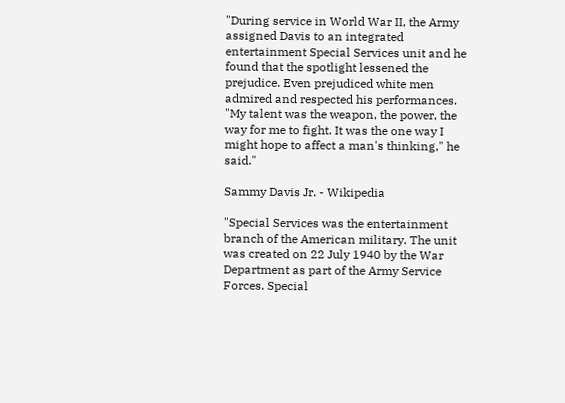"During service in World War II, the Army assigned Davis to an integrated entertainment Special Services unit and he found that the spotlight lessened the prejudice. Even prejudiced white men admired and respected his performances. "My talent was the weapon, the power, the way for me to fight. It was the one way I might hope to affect a man's thinking," he said."

Sammy Davis Jr. - Wikipedia

"Special Services was the entertainment branch of the American military. The unit was created on 22 July 1940 by the War Department as part of the Army Service Forces. Special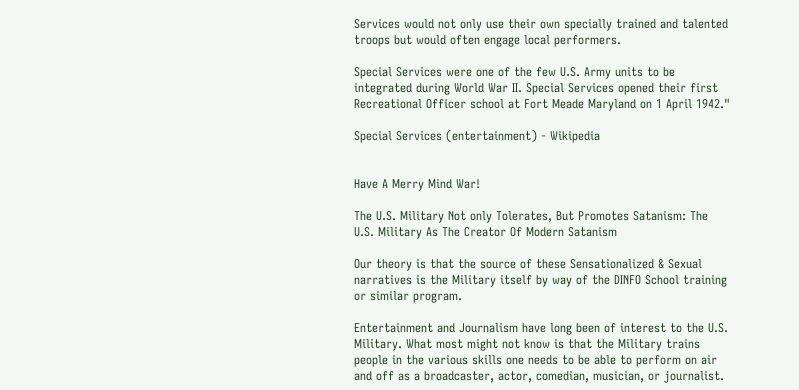Services would not only use their own specially trained and talented troops but would often engage local performers.

Special Services were one of the few U.S. Army units to be integrated during World War II. Special Services opened their first Recreational Officer school at Fort Meade Maryland on 1 April 1942."

Special Services (entertainment) - Wikipedia


Have A Merry Mind War!

The U.S. Military Not only Tolerates, But Promotes Satanism: The U.S. Military As The Creator Of Modern Satanism

Our theory is that the source of these Sensationalized & Sexual  narratives is the Military itself by way of the DINFO School training or similar program.

Entertainment and Journalism have long been of interest to the U.S. Military. What most might not know is that the Military trains people in the various skills one needs to be able to perform on air and off as a broadcaster, actor, comedian, musician, or journalist.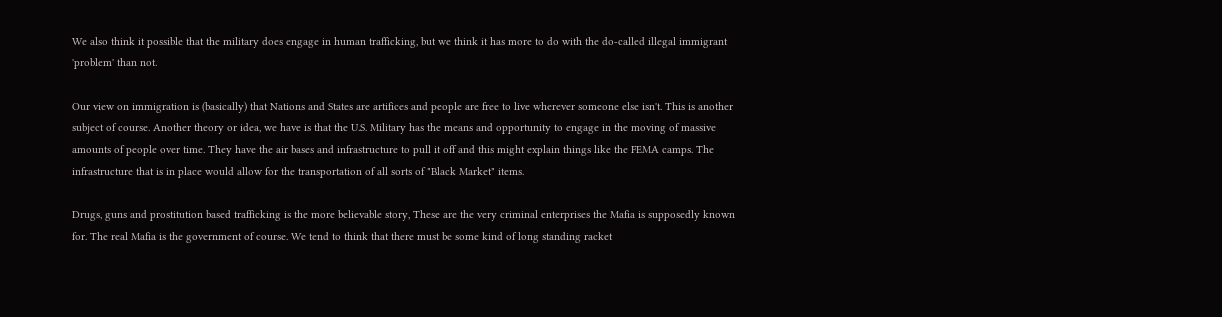We also think it possible that the military does engage in human trafficking, but we think it has more to do with the do-called illegal immigrant 'problem' than not.

Our view on immigration is (basically) that Nations and States are artifices and people are free to live wherever someone else isn't. This is another subject of course. Another theory or idea, we have is that the U.S. Military has the means and opportunity to engage in the moving of massive amounts of people over time. They have the air bases and infrastructure to pull it off and this might explain things like the FEMA camps. The infrastructure that is in place would allow for the transportation of all sorts of "Black Market" items.

Drugs, guns and prostitution based trafficking is the more believable story, These are the very criminal enterprises the Mafia is supposedly known for. The real Mafia is the government of course. We tend to think that there must be some kind of long standing racket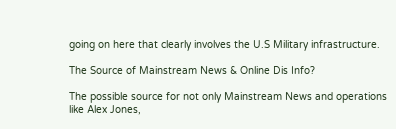going on here that clearly involves the U.S Military infrastructure.

The Source of Mainstream News & Online Dis Info?

The possible source for not only Mainstream News and operations like Alex Jones,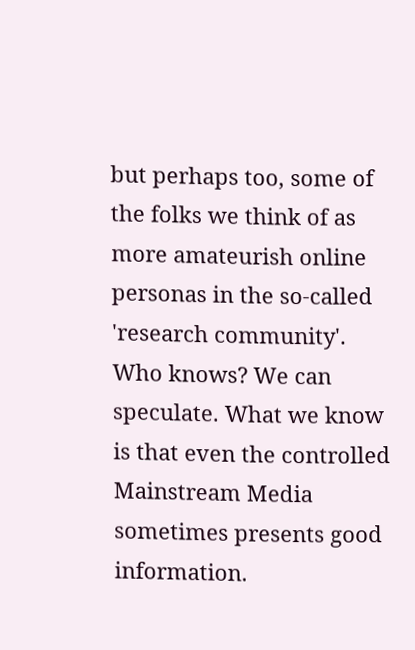but perhaps too, some of the folks we think of as more amateurish online personas in the so-called 'research community'. Who knows? We can speculate. What we know is that even the controlled Mainstream Media sometimes presents good information.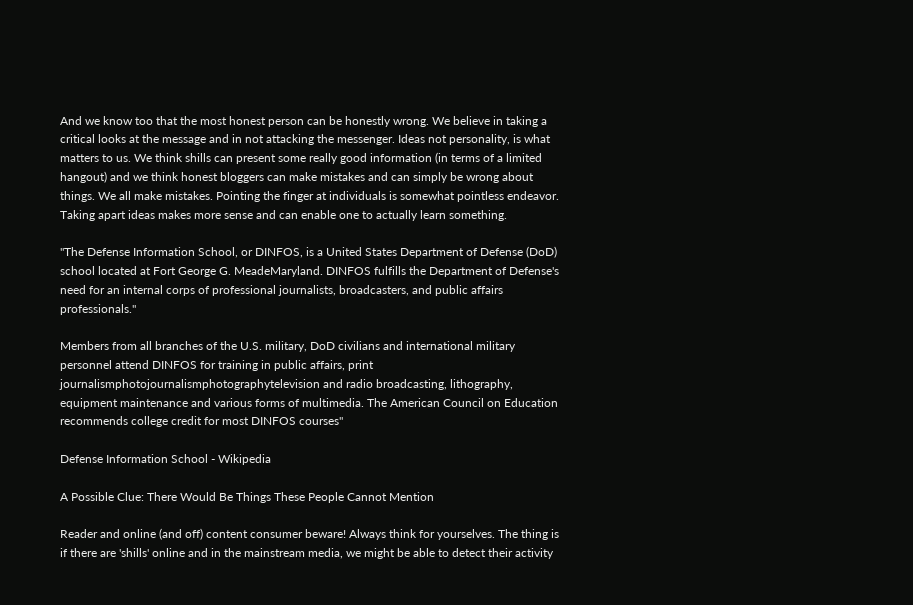And we know too that the most honest person can be honestly wrong. We believe in taking a critical looks at the message and in not attacking the messenger. Ideas not personality, is what matters to us. We think shills can present some really good information (in terms of a limited hangout) and we think honest bloggers can make mistakes and can simply be wrong about things. We all make mistakes. Pointing the finger at individuals is somewhat pointless endeavor. Taking apart ideas makes more sense and can enable one to actually learn something.

"The Defense Information School, or DINFOS, is a United States Department of Defense (DoD) school located at Fort George G. MeadeMaryland. DINFOS fulfills the Department of Defense's need for an internal corps of professional journalists, broadcasters, and public affairs professionals."

Members from all branches of the U.S. military, DoD civilians and international military personnel attend DINFOS for training in public affairs, print journalismphotojournalismphotographytelevision and radio broadcasting, lithography, equipment maintenance and various forms of multimedia. The American Council on Education recommends college credit for most DINFOS courses"

Defense Information School - Wikipedia

A Possible Clue: There Would Be Things These People Cannot Mention

Reader and online (and off) content consumer beware! Always think for yourselves. The thing is if there are 'shills' online and in the mainstream media, we might be able to detect their activity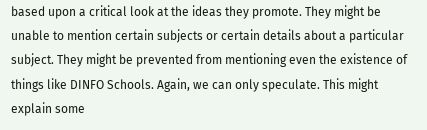based upon a critical look at the ideas they promote. They might be unable to mention certain subjects or certain details about a particular subject. They might be prevented from mentioning even the existence of things like DINFO Schools. Again, we can only speculate. This might explain some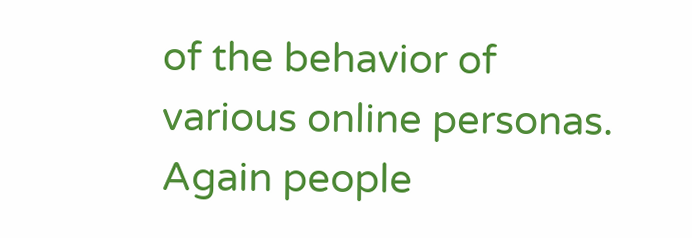of the behavior of various online personas. Again people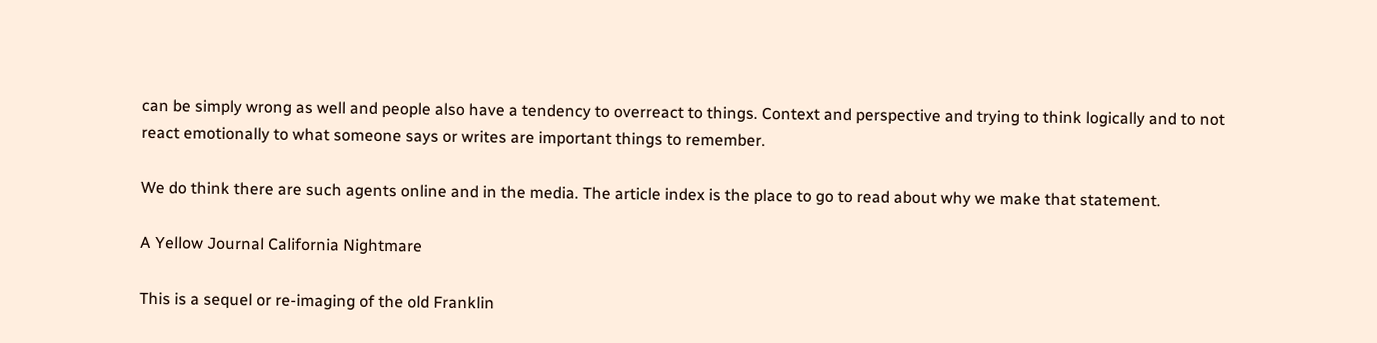can be simply wrong as well and people also have a tendency to overreact to things. Context and perspective and trying to think logically and to not react emotionally to what someone says or writes are important things to remember.

We do think there are such agents online and in the media. The article index is the place to go to read about why we make that statement.

A Yellow Journal California Nightmare

This is a sequel or re-imaging of the old Franklin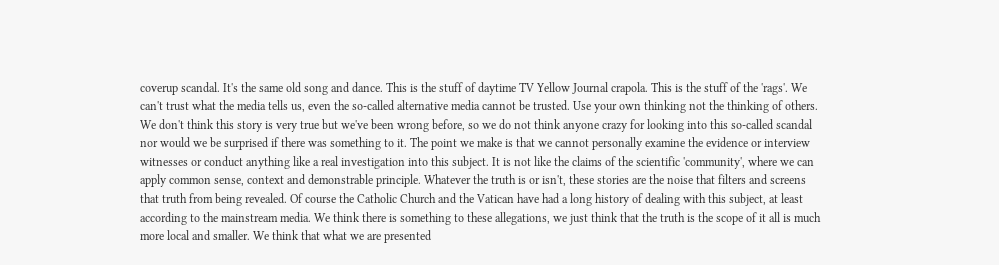coverup scandal. It's the same old song and dance. This is the stuff of daytime TV Yellow Journal crapola. This is the stuff of the 'rags'. We can't trust what the media tells us, even the so-called alternative media cannot be trusted. Use your own thinking not the thinking of others. We don't think this story is very true but we've been wrong before, so we do not think anyone crazy for looking into this so-called scandal nor would we be surprised if there was something to it. The point we make is that we cannot personally examine the evidence or interview witnesses or conduct anything like a real investigation into this subject. It is not like the claims of the scientific 'community', where we can apply common sense, context and demonstrable principle. Whatever the truth is or isn't, these stories are the noise that filters and screens that truth from being revealed. Of course the Catholic Church and the Vatican have had a long history of dealing with this subject, at least according to the mainstream media. We think there is something to these allegations, we just think that the truth is the scope of it all is much more local and smaller. We think that what we are presented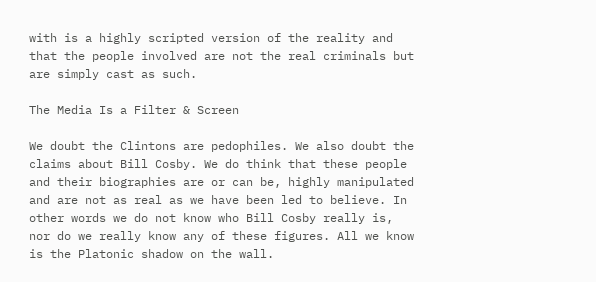with is a highly scripted version of the reality and that the people involved are not the real criminals but are simply cast as such.

The Media Is a Filter & Screen

We doubt the Clintons are pedophiles. We also doubt the claims about Bill Cosby. We do think that these people and their biographies are or can be, highly manipulated and are not as real as we have been led to believe. In other words we do not know who Bill Cosby really is, nor do we really know any of these figures. All we know is the Platonic shadow on the wall.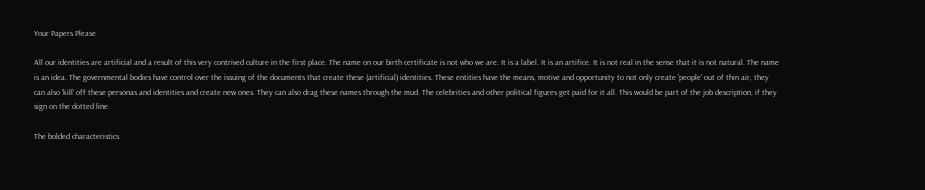Your Papers Please

All our identities are artificial and a result of this very contrived culture in the first place. The name on our birth certificate is not who we are. It is a label. It is an artifice. It is not real in the sense that it is not natural. The name is an idea. The governmental bodies have control over the issuing of the documents that create these (artificial) identities. These entities have the means, motive and opportunity to not only create 'people' out of thin air, they can also 'kill' off these personas and identities and create new ones. They can also drag these names through the mud. The celebrities and other political figures get paid for it all. This would be part of the job description, if they sign on the dotted line.

The bolded characteristics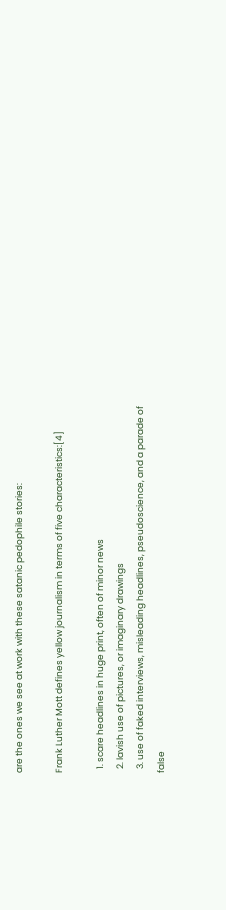are the ones we see at work with these satanic pedophile stories:

Frank Luther Mott defines yellow journalism in terms of five characteristics:[4]

  1. scare headlines in huge print, often of minor news
  2. lavish use of pictures, or imaginary drawings
  3. use of faked interviews, misleading headlines, pseudoscience, and a parade of false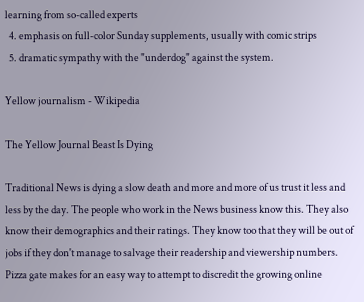learning from so-called experts
  4. emphasis on full-color Sunday supplements, usually with comic strips
  5. dramatic sympathy with the "underdog" against the system.

Yellow journalism - Wikipedia

The Yellow Journal Beast Is Dying

Traditional News is dying a slow death and more and more of us trust it less and less by the day. The people who work in the News business know this. They also know their demographics and their ratings. They know too that they will be out of jobs if they don't manage to salvage their readership and viewership numbers. Pizza gate makes for an easy way to attempt to discredit the growing online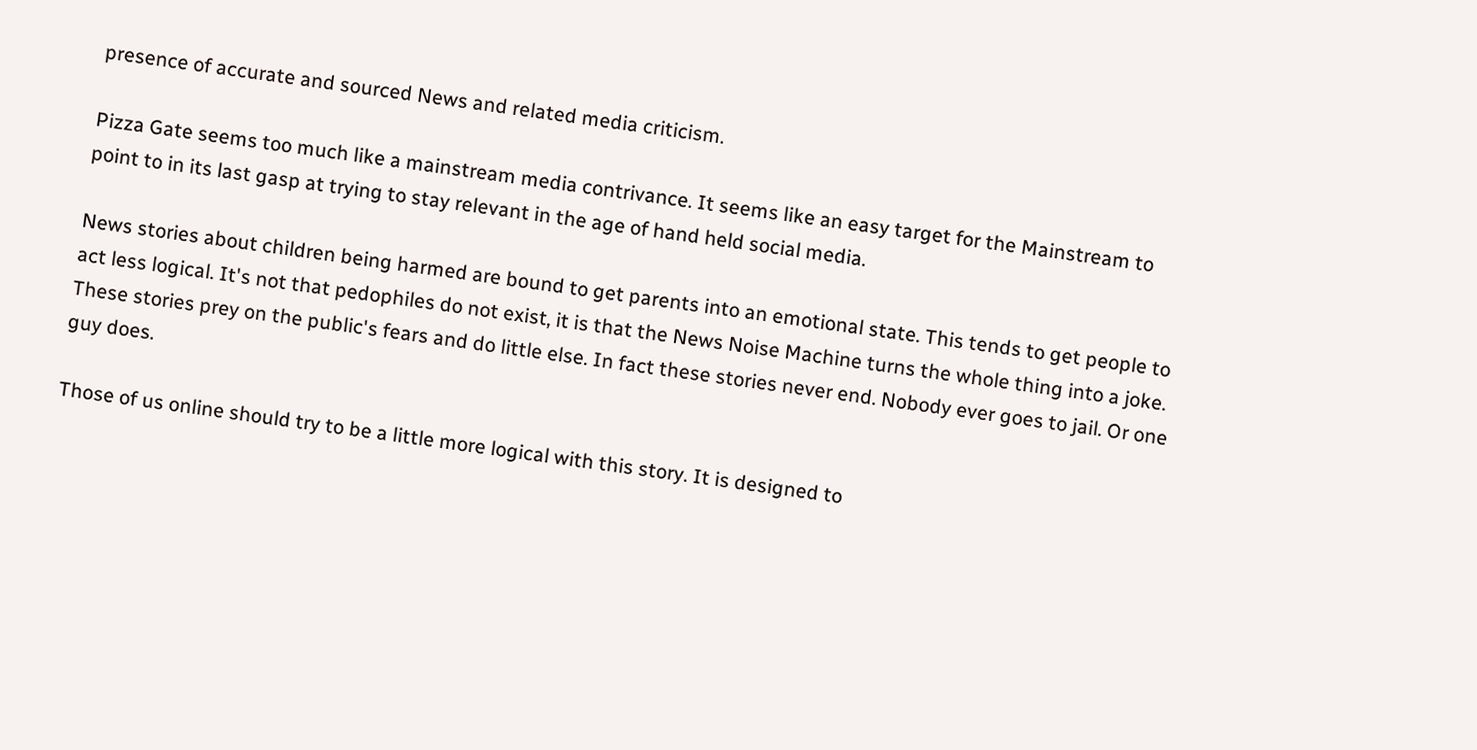presence of accurate and sourced News and related media criticism.

Pizza Gate seems too much like a mainstream media contrivance. It seems like an easy target for the Mainstream to point to in its last gasp at trying to stay relevant in the age of hand held social media.

News stories about children being harmed are bound to get parents into an emotional state. This tends to get people to act less logical. It's not that pedophiles do not exist, it is that the News Noise Machine turns the whole thing into a joke. These stories prey on the public's fears and do little else. In fact these stories never end. Nobody ever goes to jail. Or one guy does.

Those of us online should try to be a little more logical with this story. It is designed to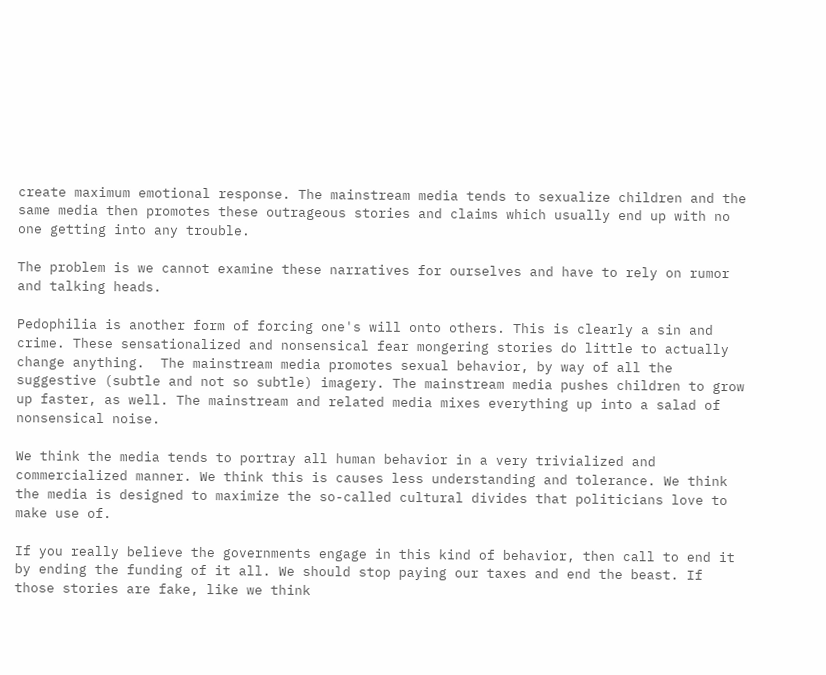create maximum emotional response. The mainstream media tends to sexualize children and the same media then promotes these outrageous stories and claims which usually end up with no one getting into any trouble.

The problem is we cannot examine these narratives for ourselves and have to rely on rumor and talking heads.

Pedophilia is another form of forcing one's will onto others. This is clearly a sin and crime. These sensationalized and nonsensical fear mongering stories do little to actually change anything.  The mainstream media promotes sexual behavior, by way of all the suggestive (subtle and not so subtle) imagery. The mainstream media pushes children to grow up faster, as well. The mainstream and related media mixes everything up into a salad of nonsensical noise.

We think the media tends to portray all human behavior in a very trivialized and commercialized manner. We think this is causes less understanding and tolerance. We think the media is designed to maximize the so-called cultural divides that politicians love to make use of.

If you really believe the governments engage in this kind of behavior, then call to end it by ending the funding of it all. We should stop paying our taxes and end the beast. If those stories are fake, like we think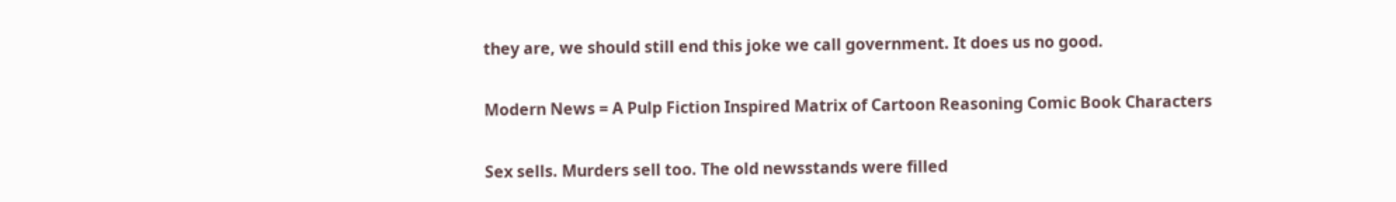they are, we should still end this joke we call government. It does us no good.

Modern News = A Pulp Fiction Inspired Matrix of Cartoon Reasoning Comic Book Characters

Sex sells. Murders sell too. The old newsstands were filled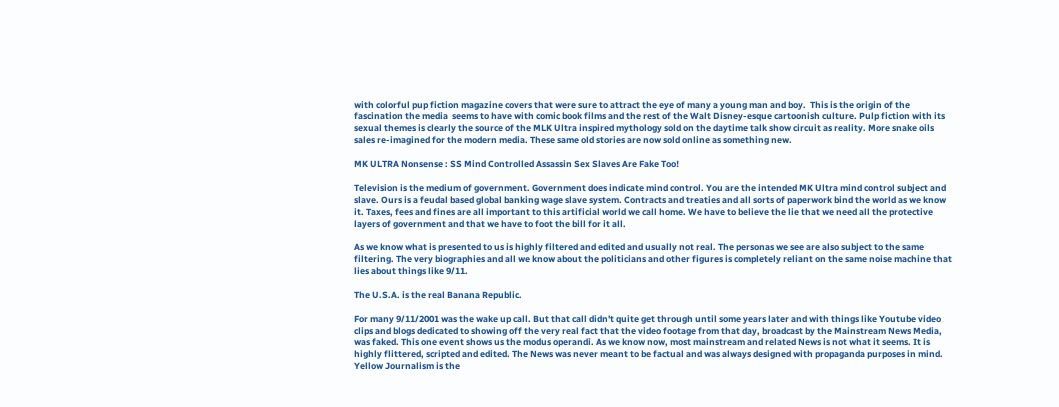with colorful pup fiction magazine covers that were sure to attract the eye of many a young man and boy.  This is the origin of the fascination the media  seems to have with comic book films and the rest of the Walt Disney-esque cartoonish culture. Pulp fiction with its sexual themes is clearly the source of the MLK Ultra inspired mythology sold on the daytime talk show circuit as reality. More snake oils sales re-imagined for the modern media. These same old stories are now sold online as something new.

MK ULTRA Nonsense : SS Mind Controlled Assassin Sex Slaves Are Fake Too!

Television is the medium of government. Government does indicate mind control. You are the intended MK Ultra mind control subject and slave. Ours is a feudal based global banking wage slave system. Contracts and treaties and all sorts of paperwork bind the world as we know it. Taxes, fees and fines are all important to this artificial world we call home. We have to believe the lie that we need all the protective layers of government and that we have to foot the bill for it all.

As we know what is presented to us is highly filtered and edited and usually not real. The personas we see are also subject to the same filtering. The very biographies and all we know about the politicians and other figures is completely reliant on the same noise machine that lies about things like 9/11.

The U.S.A. is the real Banana Republic.

For many 9/11/2001 was the wake up call. But that call didn't quite get through until some years later and with things like Youtube video clips and blogs dedicated to showing off the very real fact that the video footage from that day, broadcast by the Mainstream News Media, was faked. This one event shows us the modus operandi. As we know now, most mainstream and related News is not what it seems. It is highly flittered, scripted and edited. The News was never meant to be factual and was always designed with propaganda purposes in mind. Yellow Journalism is the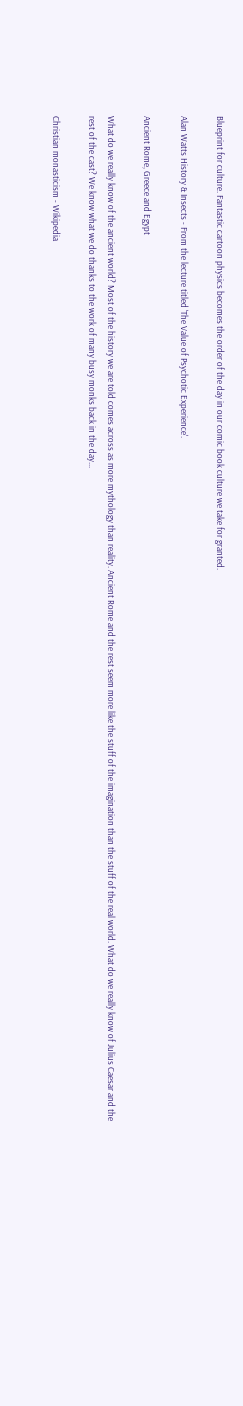Blueprint for culture. Fantastic cartoon physics becomes the order of the day in our comic book culture we take for granted.

Alan Watts History & Insects - From the lecture titled 'The Value of Psychotic Experience'.

Ancient Rome, Greece and Egypt

What do we really know of the ancient world? Most of the history we are told comes across as more mythology than reality. Ancient Rome and the rest seem more like the stuff of the imagination than the stuff of the real world. What do we really know of Julius Caesar and the rest of the cast? We know what we do thanks to the work of many busy monks back in the day...

Christian monasticism - Wikipedia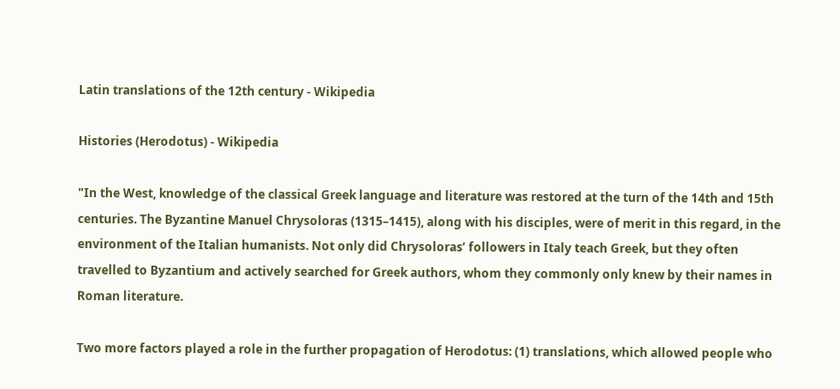Latin translations of the 12th century - Wikipedia

Histories (Herodotus) - Wikipedia

"In the West, knowledge of the classical Greek language and literature was restored at the turn of the 14th and 15th centuries. The Byzantine Manuel Chrysoloras (1315–1415), along with his disciples, were of merit in this regard, in the environment of the Italian humanists. Not only did Chrysoloras’ followers in Italy teach Greek, but they often travelled to Byzantium and actively searched for Greek authors, whom they commonly only knew by their names in Roman literature.

Two more factors played a role in the further propagation of Herodotus: (1) translations, which allowed people who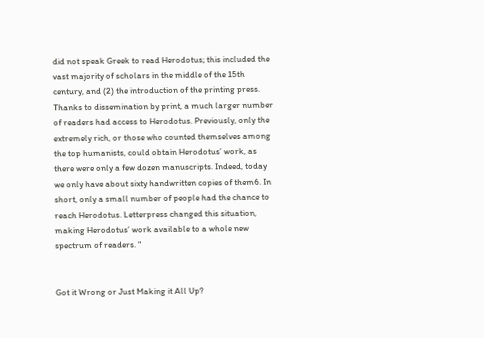did not speak Greek to read Herodotus; this included the vast majority of scholars in the middle of the 15th century, and (2) the introduction of the printing press. Thanks to dissemination by print, a much larger number of readers had access to Herodotus. Previously, only the extremely rich, or those who counted themselves among the top humanists, could obtain Herodotus’ work, as there were only a few dozen manuscripts. Indeed, today we only have about sixty handwritten copies of them6. In short, only a small number of people had the chance to reach Herodotus. Letterpress changed this situation, making Herodotus’ work available to a whole new spectrum of readers. "


Got it Wrong or Just Making it All Up?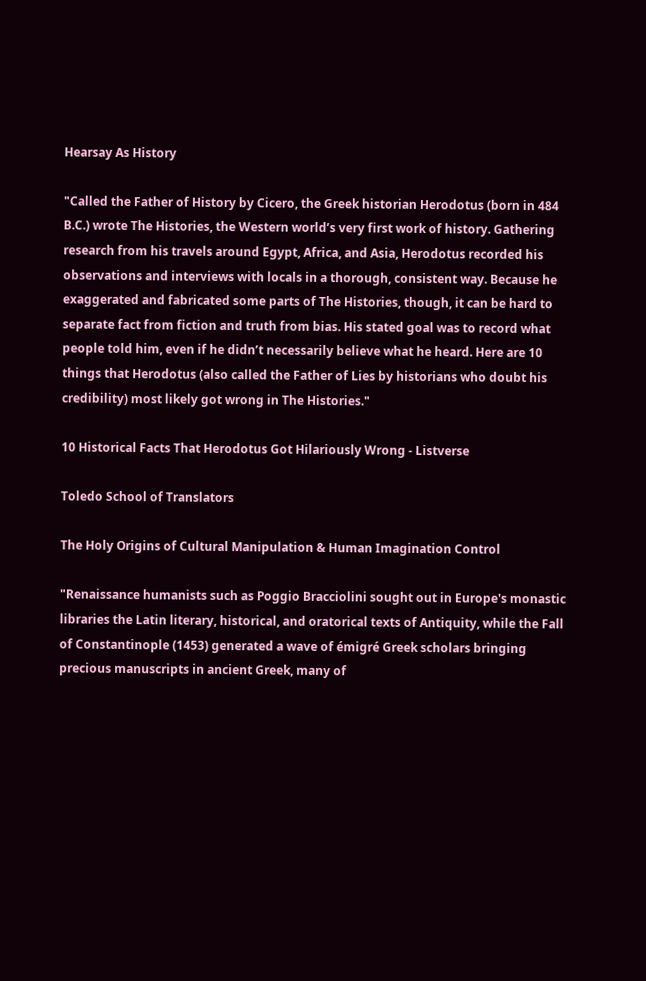Hearsay As History

"Called the Father of History by Cicero, the Greek historian Herodotus (born in 484 B.C.) wrote The Histories, the Western world’s very first work of history. Gathering research from his travels around Egypt, Africa, and Asia, Herodotus recorded his observations and interviews with locals in a thorough, consistent way. Because he exaggerated and fabricated some parts of The Histories, though, it can be hard to separate fact from fiction and truth from bias. His stated goal was to record what people told him, even if he didn’t necessarily believe what he heard. Here are 10 things that Herodotus (also called the Father of Lies by historians who doubt his credibility) most likely got wrong in The Histories."

10 Historical Facts That Herodotus Got Hilariously Wrong - Listverse

Toledo School of Translators

The Holy Origins of Cultural Manipulation & Human Imagination Control

"Renaissance humanists such as Poggio Bracciolini sought out in Europe's monastic libraries the Latin literary, historical, and oratorical texts of Antiquity, while the Fall of Constantinople (1453) generated a wave of émigré Greek scholars bringing precious manuscripts in ancient Greek, many of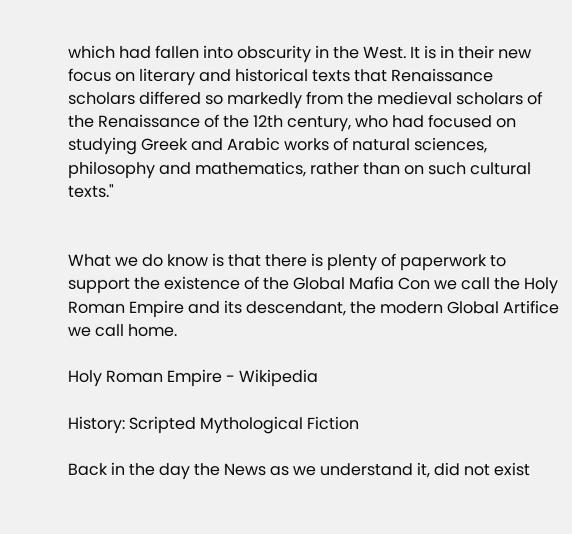which had fallen into obscurity in the West. It is in their new focus on literary and historical texts that Renaissance scholars differed so markedly from the medieval scholars of the Renaissance of the 12th century, who had focused on studying Greek and Arabic works of natural sciences, philosophy and mathematics, rather than on such cultural texts."


What we do know is that there is plenty of paperwork to support the existence of the Global Mafia Con we call the Holy Roman Empire and its descendant, the modern Global Artifice we call home.

Holy Roman Empire - Wikipedia

History: Scripted Mythological Fiction

Back in the day the News as we understand it, did not exist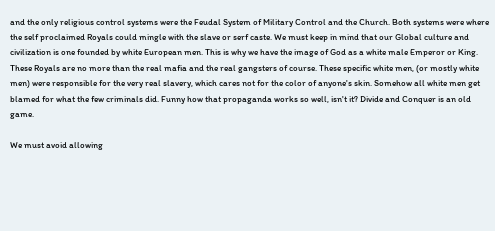and the only religious control systems were the Feudal System of Military Control and the Church. Both systems were where the self proclaimed Royals could mingle with the slave or serf caste. We must keep in mind that our Global culture and civilization is one founded by white European men. This is why we have the image of God as a white male Emperor or King. These Royals are no more than the real mafia and the real gangsters of course. These specific white men, (or mostly white men) were responsible for the very real slavery, which cares not for the color of anyone's skin. Somehow all white men get blamed for what the few criminals did. Funny how that propaganda works so well, isn't it? Divide and Conquer is an old game.

We must avoid allowing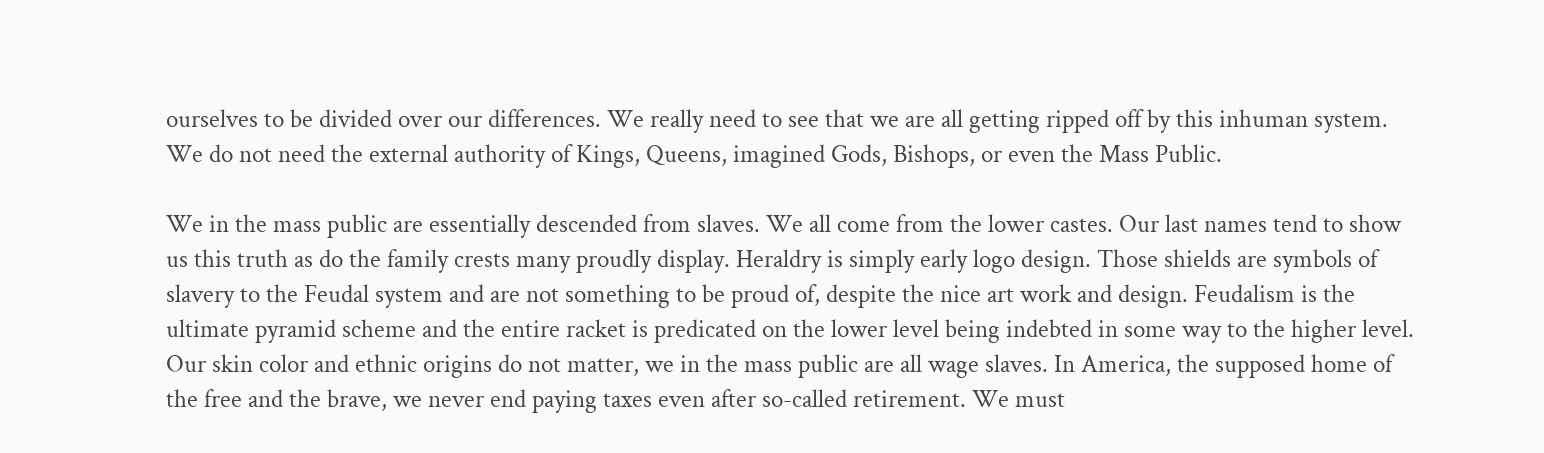ourselves to be divided over our differences. We really need to see that we are all getting ripped off by this inhuman system. We do not need the external authority of Kings, Queens, imagined Gods, Bishops, or even the Mass Public.

We in the mass public are essentially descended from slaves. We all come from the lower castes. Our last names tend to show us this truth as do the family crests many proudly display. Heraldry is simply early logo design. Those shields are symbols of slavery to the Feudal system and are not something to be proud of, despite the nice art work and design. Feudalism is the ultimate pyramid scheme and the entire racket is predicated on the lower level being indebted in some way to the higher level. Our skin color and ethnic origins do not matter, we in the mass public are all wage slaves. In America, the supposed home of the free and the brave, we never end paying taxes even after so-called retirement. We must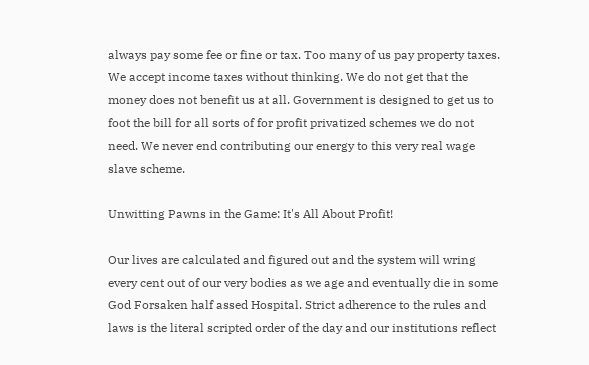always pay some fee or fine or tax. Too many of us pay property taxes. We accept income taxes without thinking. We do not get that the money does not benefit us at all. Government is designed to get us to foot the bill for all sorts of for profit privatized schemes we do not need. We never end contributing our energy to this very real wage slave scheme.

Unwitting Pawns in the Game: It's All About Profit!

Our lives are calculated and figured out and the system will wring every cent out of our very bodies as we age and eventually die in some God Forsaken half assed Hospital. Strict adherence to the rules and laws is the literal scripted order of the day and our institutions reflect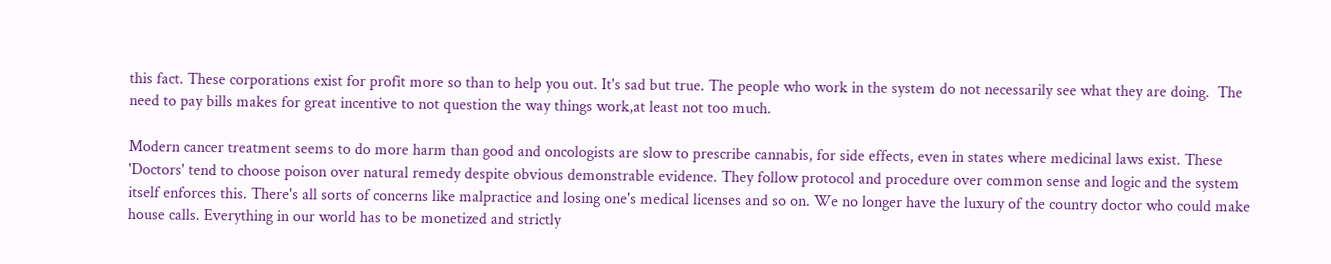this fact. These corporations exist for profit more so than to help you out. It's sad but true. The people who work in the system do not necessarily see what they are doing.  The need to pay bills makes for great incentive to not question the way things work,at least not too much.

Modern cancer treatment seems to do more harm than good and oncologists are slow to prescribe cannabis, for side effects, even in states where medicinal laws exist. These 'Doctors' tend to choose poison over natural remedy despite obvious demonstrable evidence. They follow protocol and procedure over common sense and logic and the system itself enforces this. There's all sorts of concerns like malpractice and losing one's medical licenses and so on. We no longer have the luxury of the country doctor who could make house calls. Everything in our world has to be monetized and strictly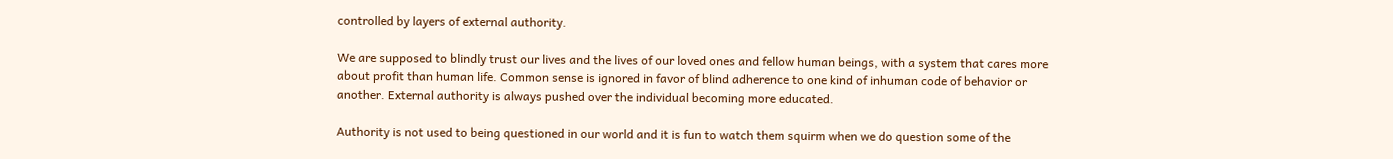controlled by layers of external authority.

We are supposed to blindly trust our lives and the lives of our loved ones and fellow human beings, with a system that cares more about profit than human life. Common sense is ignored in favor of blind adherence to one kind of inhuman code of behavior or another. External authority is always pushed over the individual becoming more educated.

Authority is not used to being questioned in our world and it is fun to watch them squirm when we do question some of the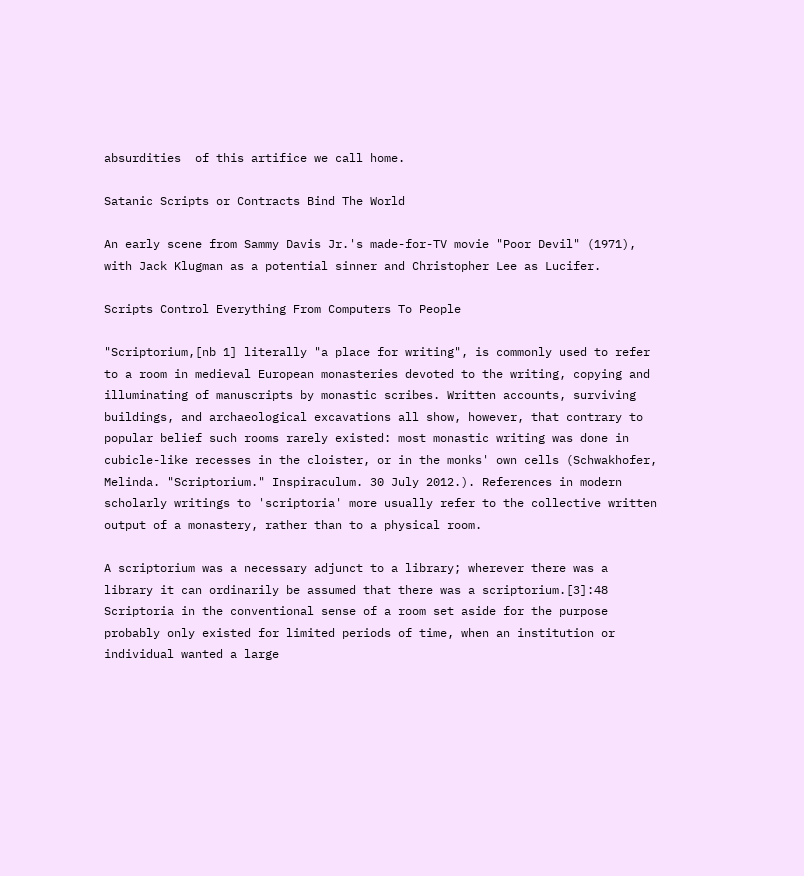absurdities  of this artifice we call home.

Satanic Scripts or Contracts Bind The World

An early scene from Sammy Davis Jr.'s made-for-TV movie "Poor Devil" (1971), with Jack Klugman as a potential sinner and Christopher Lee as Lucifer.

Scripts Control Everything From Computers To People

"Scriptorium,[nb 1] literally "a place for writing", is commonly used to refer to a room in medieval European monasteries devoted to the writing, copying and illuminating of manuscripts by monastic scribes. Written accounts, surviving buildings, and archaeological excavations all show, however, that contrary to popular belief such rooms rarely existed: most monastic writing was done in cubicle-like recesses in the cloister, or in the monks' own cells (Schwakhofer, Melinda. "Scriptorium." Inspiraculum. 30 July 2012.). References in modern scholarly writings to 'scriptoria' more usually refer to the collective written output of a monastery, rather than to a physical room.

A scriptorium was a necessary adjunct to a library; wherever there was a library it can ordinarily be assumed that there was a scriptorium.[3]:48 Scriptoria in the conventional sense of a room set aside for the purpose probably only existed for limited periods of time, when an institution or individual wanted a large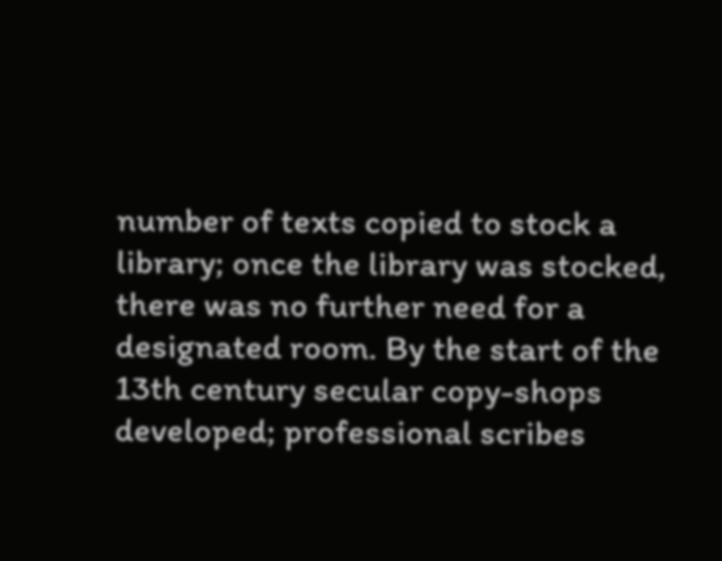number of texts copied to stock a library; once the library was stocked, there was no further need for a designated room. By the start of the 13th century secular copy-shops developed; professional scribes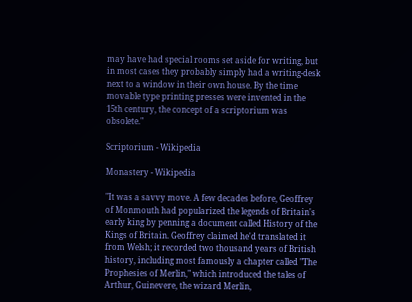may have had special rooms set aside for writing, but in most cases they probably simply had a writing-desk next to a window in their own house. By the time movable type printing presses were invented in the 15th century, the concept of a scriptorium was obsolete."

Scriptorium - Wikipedia

Monastery - Wikipedia

"It was a savvy move. A few decades before, Geoffrey of Monmouth had popularized the legends of Britain's early king by penning a document called History of the Kings of Britain. Geoffrey claimed he'd translated it from Welsh; it recorded two thousand years of British history, including most famously a chapter called "The Prophesies of Merlin," which introduced the tales of Arthur, Guinevere, the wizard Merlin,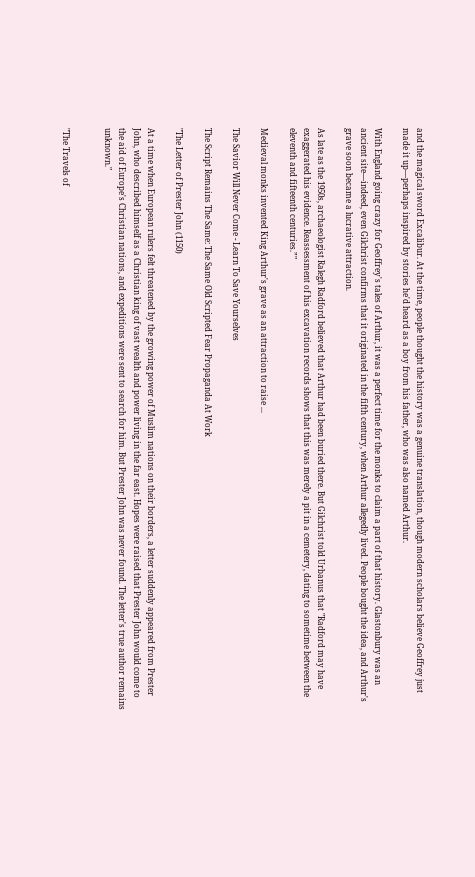and the magical sword Excalibur. At the time, people thought the history was a genuine translation, though modern scholars believe Geoffrey just made it up—perhaps inspired by stories he'd heard as a boy from his father, who was also named Arthur.

With England going crazy for Geoffrey's tales of Arthur, it was a perfect time for the monks to claim a part of that history. Glastonbury was an ancient site—indeed, even Gilchrist confirms that it originated in the fifth century, when Arthur allegedly lived. People bought the idea, and Arthur's grave soon became a lucrative attraction.

As late as the 1950s, archaeologist Ralegh Radford believed that Arthur had been buried there. But Gilchrist told Urbanus that "Radford may have exaggerated his evidence. Reassessment of his excavation records shows that this was merely a pit in a cemetery, dating to sometime between the eleventh and fifteenth centuries.”"

Medieval monks invented King Arthur's grave as an attraction to raise ...

The Savior Will Never Come - Learn To Save Yourselves

The Script Remains The Same: The Same Old Scripted Fear Propaganda At Work

"The Letter of Prester John (1150)

At a time when European rulers felt threatened by the growing power of Muslim nations on their borders, a letter suddenly appeared from Prester John, who described himself as a Christian king of vast wealth and power living in the far east. Hopes were raised that Prester John would come to the aid of Europe's Christian nations, and expeditions were sent to search for him. But Prester John was never found. The letter's true author remains unknown."


"The Travels of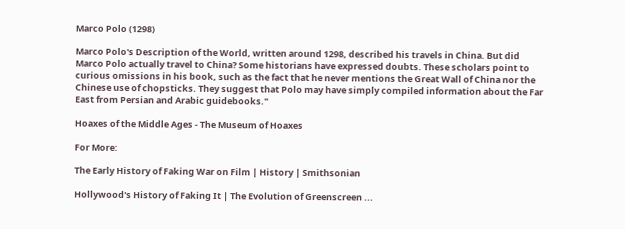Marco Polo (1298)

Marco Polo's Description of the World, written around 1298, described his travels in China. But did Marco Polo actually travel to China? Some historians have expressed doubts. These scholars point to curious omissions in his book, such as the fact that he never mentions the Great Wall of China nor the Chinese use of chopsticks. They suggest that Polo may have simply compiled information about the Far East from Persian and Arabic guidebooks."

Hoaxes of the Middle Ages - The Museum of Hoaxes

For More:

The Early History of Faking War on Film | History | Smithsonian

Hollywood's History of Faking It | The Evolution of Greenscreen ...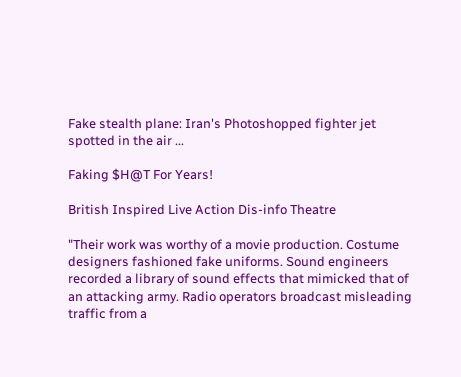Fake stealth plane: Iran's Photoshopped fighter jet spotted in the air ...

Faking $H@T For Years!

British Inspired Live Action Dis-info Theatre

"Their work was worthy of a movie production. Costume designers fashioned fake uniforms. Sound engineers recorded a library of sound effects that mimicked that of an attacking army. Radio operators broadcast misleading traffic from a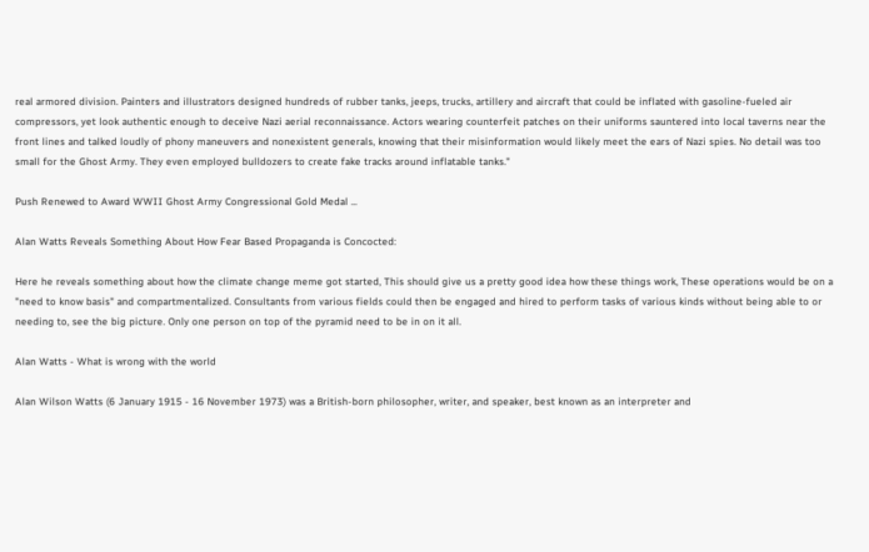real armored division. Painters and illustrators designed hundreds of rubber tanks, jeeps, trucks, artillery and aircraft that could be inflated with gasoline-fueled air compressors, yet look authentic enough to deceive Nazi aerial reconnaissance. Actors wearing counterfeit patches on their uniforms sauntered into local taverns near the front lines and talked loudly of phony maneuvers and nonexistent generals, knowing that their misinformation would likely meet the ears of Nazi spies. No detail was too small for the Ghost Army. They even employed bulldozers to create fake tracks around inflatable tanks."

Push Renewed to Award WWII Ghost Army Congressional Gold Medal ...

Alan Watts Reveals Something About How Fear Based Propaganda is Concocted:

Here he reveals something about how the climate change meme got started, This should give us a pretty good idea how these things work, These operations would be on a "need to know basis" and compartmentalized. Consultants from various fields could then be engaged and hired to perform tasks of various kinds without being able to or needing to, see the big picture. Only one person on top of the pyramid need to be in on it all.

Alan Watts - What is wrong with the world

Alan Wilson Watts (6 January 1915 - 16 November 1973) was a British-born philosopher, writer, and speaker, best known as an interpreter and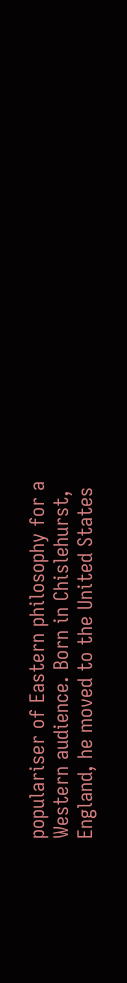populariser of Eastern philosophy for a Western audience. Born in Chislehurst, England, he moved to the United States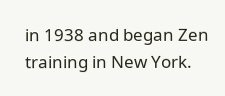in 1938 and began Zen training in New York.